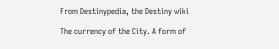From Destinypedia, the Destiny wiki

The currency of the City. A form of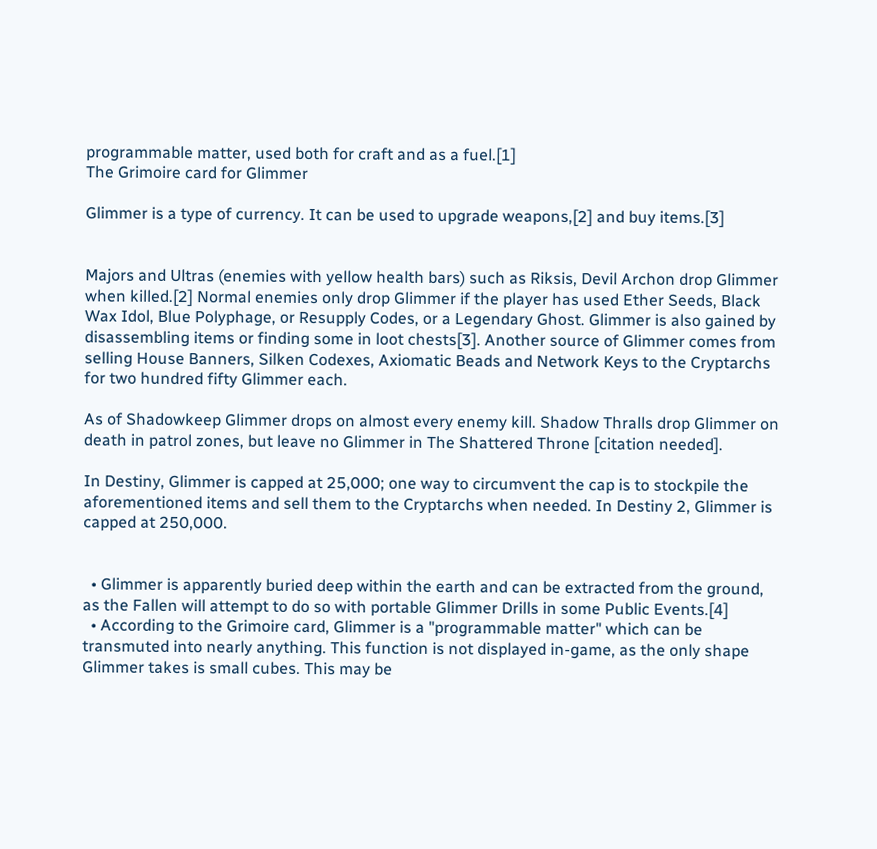programmable matter, used both for craft and as a fuel.[1]
The Grimoire card for Glimmer

Glimmer is a type of currency. It can be used to upgrade weapons,[2] and buy items.[3]


Majors and Ultras (enemies with yellow health bars) such as Riksis, Devil Archon drop Glimmer when killed.[2] Normal enemies only drop Glimmer if the player has used Ether Seeds, Black Wax Idol, Blue Polyphage, or Resupply Codes, or a Legendary Ghost. Glimmer is also gained by disassembling items or finding some in loot chests[3]. Another source of Glimmer comes from selling House Banners, Silken Codexes, Axiomatic Beads and Network Keys to the Cryptarchs for two hundred fifty Glimmer each.

As of Shadowkeep Glimmer drops on almost every enemy kill. Shadow Thralls drop Glimmer on death in patrol zones, but leave no Glimmer in The Shattered Throne [citation needed].

In Destiny, Glimmer is capped at 25,000; one way to circumvent the cap is to stockpile the aforementioned items and sell them to the Cryptarchs when needed. In Destiny 2, Glimmer is capped at 250,000.


  • Glimmer is apparently buried deep within the earth and can be extracted from the ground, as the Fallen will attempt to do so with portable Glimmer Drills in some Public Events.[4]
  • According to the Grimoire card, Glimmer is a "programmable matter" which can be transmuted into nearly anything. This function is not displayed in-game, as the only shape Glimmer takes is small cubes. This may be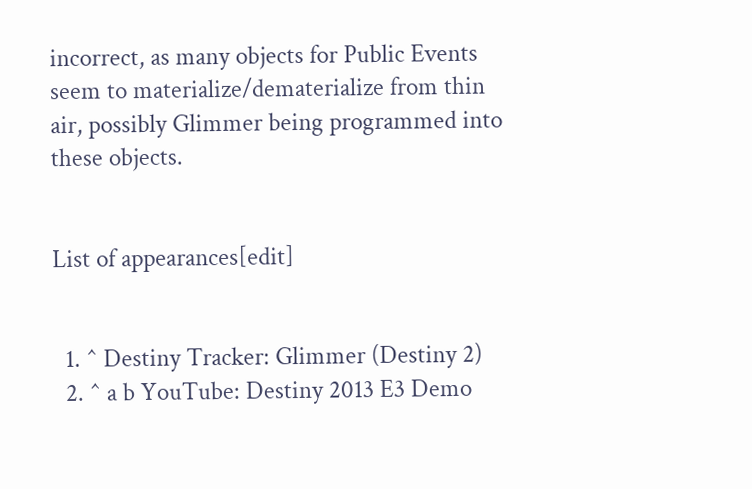incorrect, as many objects for Public Events seem to materialize/dematerialize from thin air, possibly Glimmer being programmed into these objects.


List of appearances[edit]


  1. ^ Destiny Tracker: Glimmer (Destiny 2)
  2. ^ a b YouTube: Destiny 2013 E3 Demo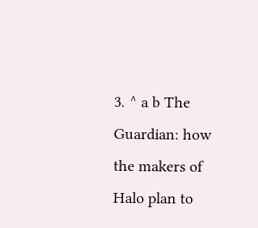3. ^ a b The Guardian: how the makers of Halo plan to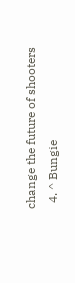change the future of shooters
  4. ^ Bungie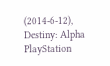(2014-6-12), Destiny: Alpha PlayStation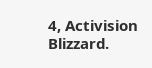4, Activision Blizzard.